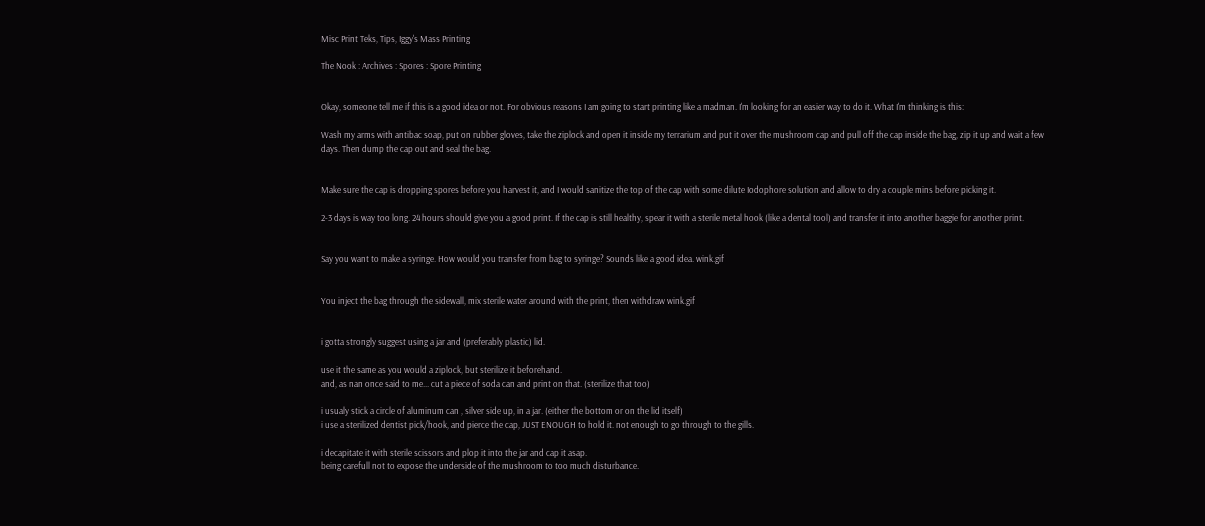Misc Print Teks, Tips, Iggy's Mass Printing

The Nook : Archives : Spores : Spore Printing


Okay, someone tell me if this is a good idea or not. For obvious reasons I am going to start printing like a madman. I'm looking for an easier way to do it. What I'm thinking is this:

Wash my arms with antibac soap, put on rubber gloves, take the ziplock and open it inside my terrarium and put it over the mushroom cap and pull off the cap inside the bag, zip it up and wait a few days. Then dump the cap out and seal the bag.


Make sure the cap is dropping spores before you harvest it, and I would sanitize the top of the cap with some dilute Iodophore solution and allow to dry a couple mins before picking it.

2-3 days is way too long. 24 hours should give you a good print. If the cap is still healthy, spear it with a sterile metal hook (like a dental tool) and transfer it into another baggie for another print.


Say you want to make a syringe. How would you transfer from bag to syringe? Sounds like a good idea. wink.gif


You inject the bag through the sidewall, mix sterile water around with the print, then withdraw wink.gif


i gotta strongly suggest using a jar and (preferably plastic) lid.

use it the same as you would a ziplock, but sterilize it beforehand.
and, as nan once said to me... cut a piece of soda can and print on that. (sterilize that too)

i usualy stick a circle of aluminum can , silver side up, in a jar. (either the bottom or on the lid itself)
i use a sterilized dentist pick/hook, and pierce the cap, JUST ENOUGH to hold it. not enough to go through to the gills.

i decapitate it with sterile scissors and plop it into the jar and cap it asap.
being carefull not to expose the underside of the mushroom to too much disturbance.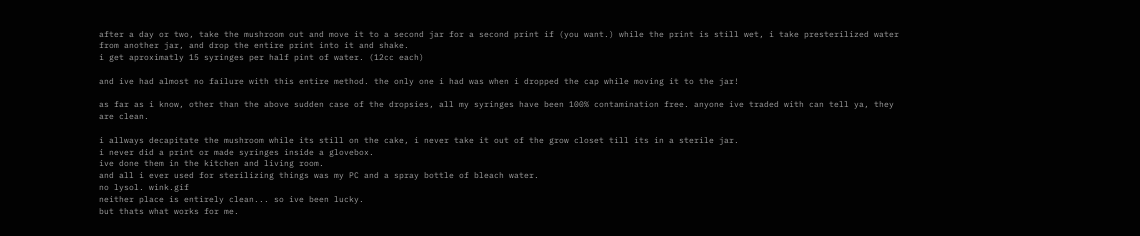after a day or two, take the mushroom out and move it to a second jar for a second print if (you want.) while the print is still wet, i take presterilized water from another jar, and drop the entire print into it and shake.
i get aproximatly 15 syringes per half pint of water. (12cc each)

and ive had almost no failure with this entire method. the only one i had was when i dropped the cap while moving it to the jar!

as far as i know, other than the above sudden case of the dropsies, all my syringes have been 100% contamination free. anyone ive traded with can tell ya, they are clean.

i allways decapitate the mushroom while its still on the cake, i never take it out of the grow closet till its in a sterile jar.
i never did a print or made syringes inside a glovebox.
ive done them in the kitchen and living room.
and all i ever used for sterilizing things was my PC and a spray bottle of bleach water.
no lysol. wink.gif
neither place is entirely clean... so ive been lucky.
but thats what works for me.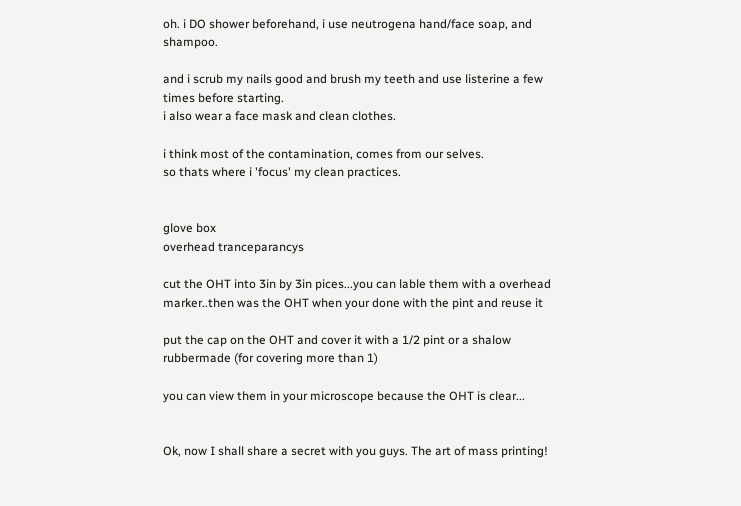oh. i DO shower beforehand, i use neutrogena hand/face soap, and shampoo.

and i scrub my nails good and brush my teeth and use listerine a few times before starting.
i also wear a face mask and clean clothes.

i think most of the contamination, comes from our selves.
so thats where i 'focus' my clean practices.


glove box
overhead tranceparancys

cut the OHT into 3in by 3in pices...you can lable them with a overhead marker..then was the OHT when your done with the pint and reuse it

put the cap on the OHT and cover it with a 1/2 pint or a shalow rubbermade (for covering more than 1)

you can view them in your microscope because the OHT is clear...


Ok, now I shall share a secret with you guys. The art of mass printing!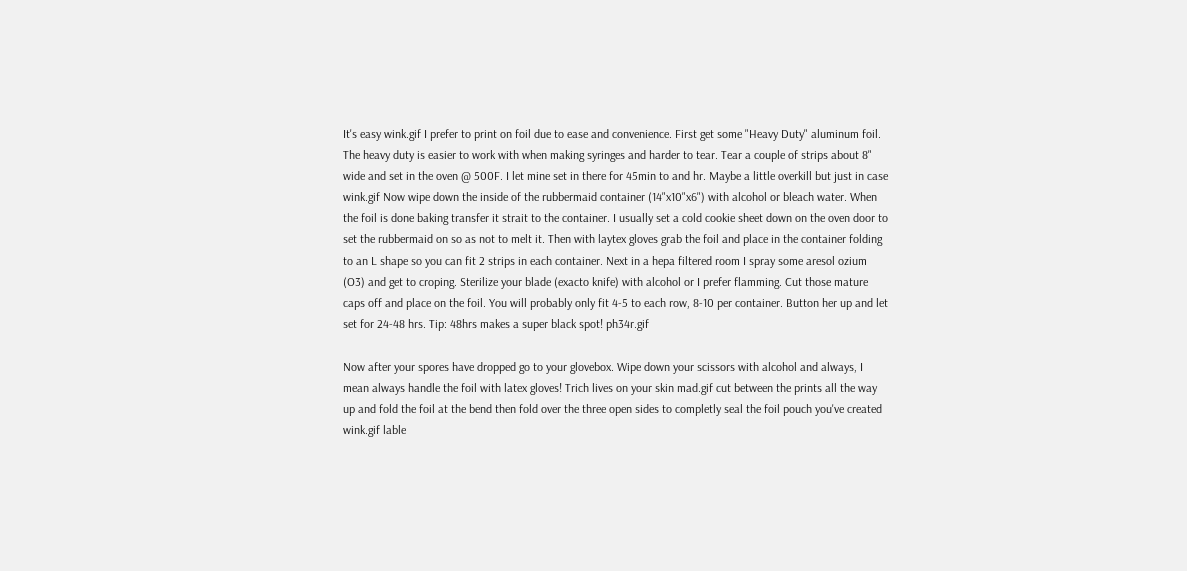It's easy wink.gif I prefer to print on foil due to ease and convenience. First get some "Heavy Duty" aluminum foil. The heavy duty is easier to work with when making syringes and harder to tear. Tear a couple of strips about 8" wide and set in the oven @ 500F. I let mine set in there for 45min to and hr. Maybe a little overkill but just in case wink.gif Now wipe down the inside of the rubbermaid container (14"x10"x6") with alcohol or bleach water. When the foil is done baking transfer it strait to the container. I usually set a cold cookie sheet down on the oven door to set the rubbermaid on so as not to melt it. Then with laytex gloves grab the foil and place in the container folding to an L shape so you can fit 2 strips in each container. Next in a hepa filtered room I spray some aresol ozium (O3) and get to croping. Sterilize your blade (exacto knife) with alcohol or I prefer flamming. Cut those mature caps off and place on the foil. You will probably only fit 4-5 to each row, 8-10 per container. Button her up and let set for 24-48 hrs. Tip: 48hrs makes a super black spot! ph34r.gif

Now after your spores have dropped go to your glovebox. Wipe down your scissors with alcohol and always, I mean always handle the foil with latex gloves! Trich lives on your skin mad.gif cut between the prints all the way up and fold the foil at the bend then fold over the three open sides to completly seal the foil pouch you've created wink.gif lable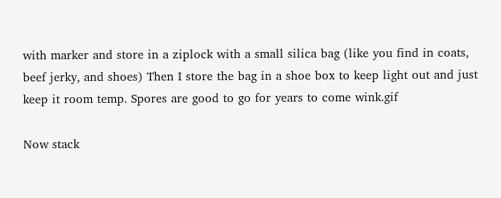with marker and store in a ziplock with a small silica bag (like you find in coats, beef jerky, and shoes) Then I store the bag in a shoe box to keep light out and just keep it room temp. Spores are good to go for years to come wink.gif

Now stack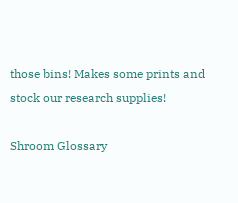those bins! Makes some prints and stock our research supplies!

Shroom Glossary